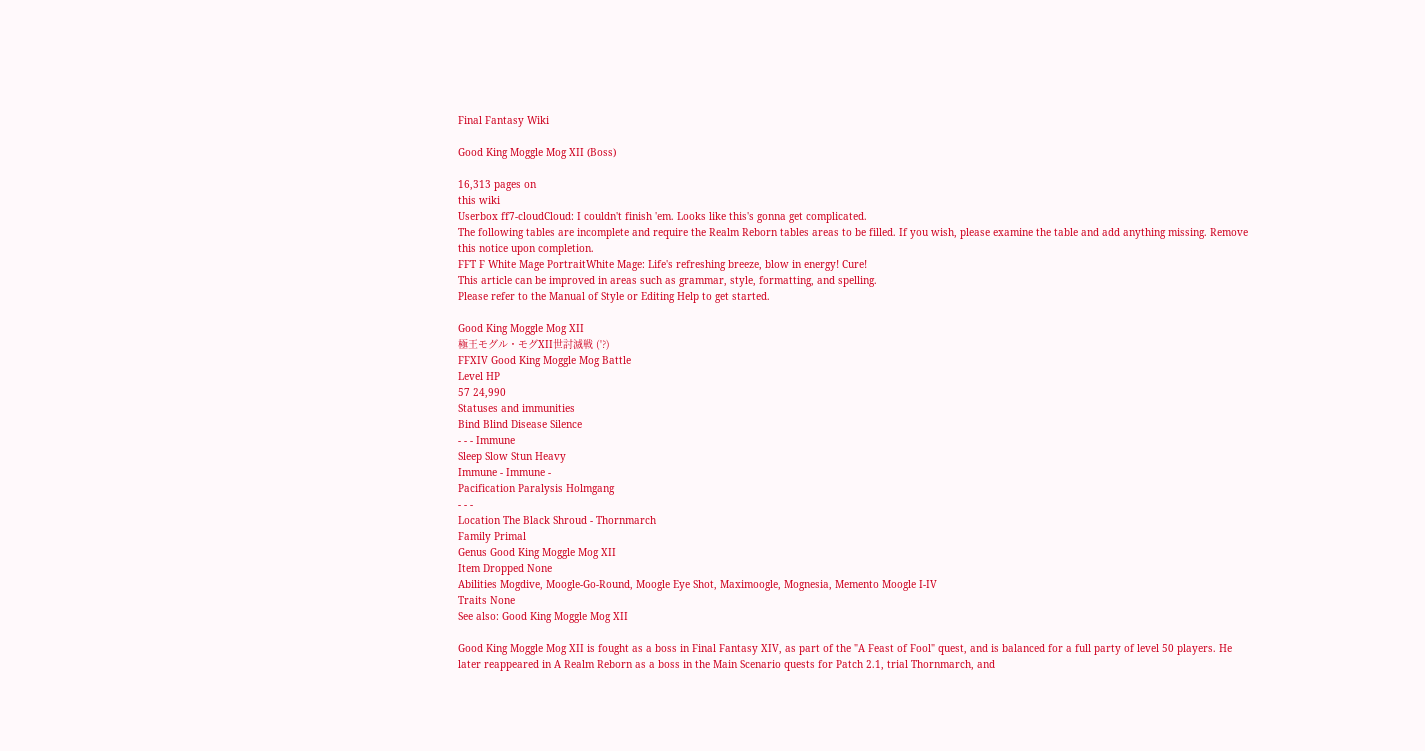Final Fantasy Wiki

Good King Moggle Mog XII (Boss)

16,313 pages on
this wiki
Userbox ff7-cloudCloud: I couldn't finish 'em. Looks like this's gonna get complicated.
The following tables are incomplete and require the Realm Reborn tables areas to be filled. If you wish, please examine the table and add anything missing. Remove this notice upon completion.
FFT F White Mage PortraitWhite Mage: Life's refreshing breeze, blow in energy! Cure!
This article can be improved in areas such as grammar, style, formatting, and spelling.
Please refer to the Manual of Style or Editing Help to get started.

Good King Moggle Mog XII
極王モグル・モグXII世討滅戦 ('?)
FFXIV Good King Moggle Mog Battle
Level HP
57 24,990
Statuses and immunities
Bind Blind Disease Silence
- - - Immune
Sleep Slow Stun Heavy
Immune - Immune -
Pacification Paralysis Holmgang
- - -
Location The Black Shroud - Thornmarch
Family Primal
Genus Good King Moggle Mog XII
Item Dropped None
Abilities Mogdive, Moogle-Go-Round, Moogle Eye Shot, Maximoogle, Mognesia, Memento Moogle I-IV
Traits None
See also: Good King Moggle Mog XII

Good King Moggle Mog XII is fought as a boss in Final Fantasy XIV, as part of the "A Feast of Fool" quest, and is balanced for a full party of level 50 players. He later reappeared in A Realm Reborn as a boss in the Main Scenario quests for Patch 2.1, trial Thornmarch, and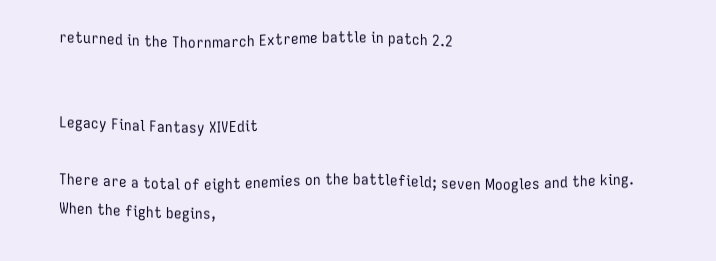returned in the Thornmarch Extreme battle in patch 2.2


Legacy Final Fantasy XIVEdit

There are a total of eight enemies on the battlefield; seven Moogles and the king. When the fight begins,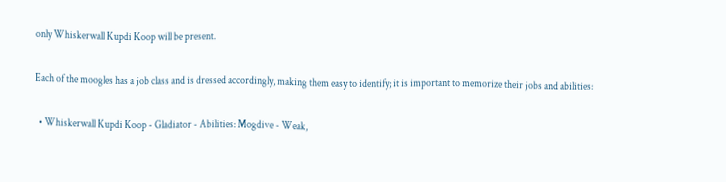only Whiskerwall Kupdi Koop will be present.

Each of the moogles has a job class and is dressed accordingly, making them easy to identify; it is important to memorize their jobs and abilities:

  • Whiskerwall Kupdi Koop - Gladiator - Abilities: Mogdive - Weak,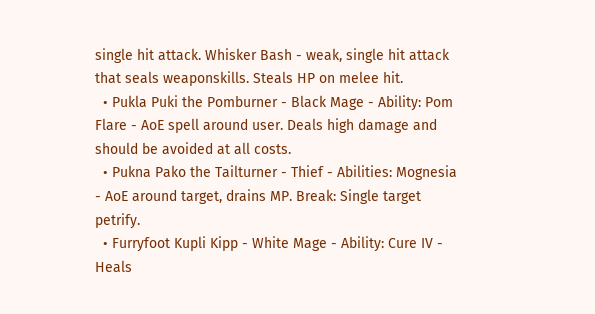single hit attack. Whisker Bash - weak, single hit attack that seals weaponskills. Steals HP on melee hit.
  • Pukla Puki the Pomburner - Black Mage - Ability: Pom Flare - AoE spell around user. Deals high damage and should be avoided at all costs.
  • Pukna Pako the Tailturner - Thief - Abilities: Mognesia - AoE around target, drains MP. Break: Single target petrify.
  • Furryfoot Kupli Kipp - White Mage - Ability: Cure IV - Heals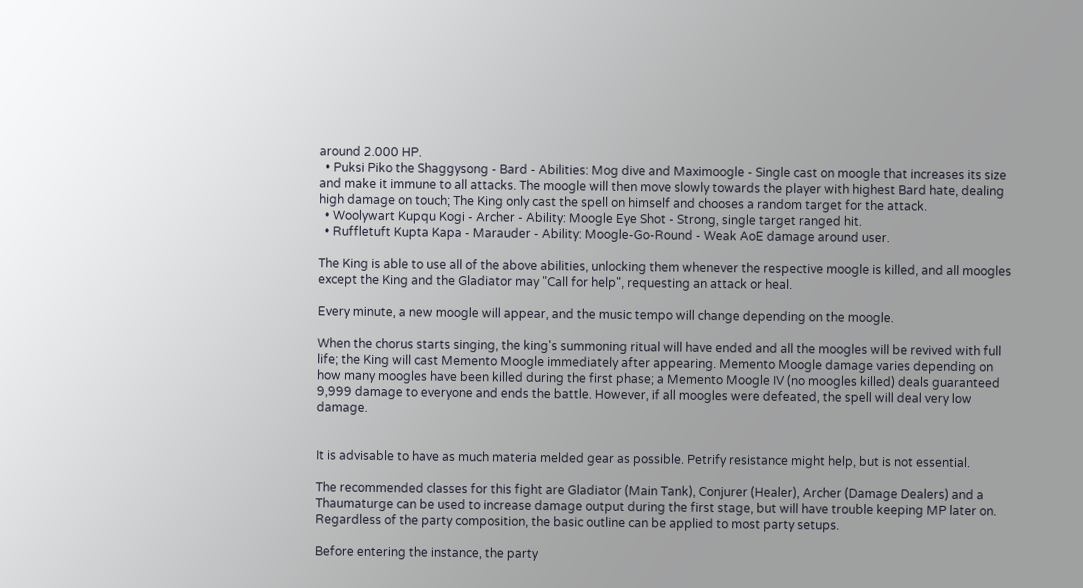around 2.000 HP.
  • Puksi Piko the Shaggysong - Bard - Abilities: Mog dive and Maximoogle - Single cast on moogle that increases its size and make it immune to all attacks. The moogle will then move slowly towards the player with highest Bard hate, dealing high damage on touch; The King only cast the spell on himself and chooses a random target for the attack.
  • Woolywart Kupqu Kogi - Archer - Ability: Moogle Eye Shot - Strong, single target ranged hit.
  • Ruffletuft Kupta Kapa - Marauder - Ability: Moogle-Go-Round - Weak AoE damage around user.

The King is able to use all of the above abilities, unlocking them whenever the respective moogle is killed, and all moogles except the King and the Gladiator may "Call for help", requesting an attack or heal.

Every minute, a new moogle will appear, and the music tempo will change depending on the moogle.

When the chorus starts singing, the king's summoning ritual will have ended and all the moogles will be revived with full life; the King will cast Memento Moogle immediately after appearing. Memento Moogle damage varies depending on how many moogles have been killed during the first phase; a Memento Moogle IV (no moogles killed) deals guaranteed 9,999 damage to everyone and ends the battle. However, if all moogles were defeated, the spell will deal very low damage.


It is advisable to have as much materia melded gear as possible. Petrify resistance might help, but is not essential.

The recommended classes for this fight are Gladiator (Main Tank), Conjurer (Healer), Archer (Damage Dealers) and a Thaumaturge can be used to increase damage output during the first stage, but will have trouble keeping MP later on. Regardless of the party composition, the basic outline can be applied to most party setups.

Before entering the instance, the party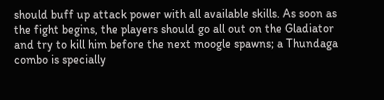should buff up attack power with all available skills. As soon as the fight begins, the players should go all out on the Gladiator and try to kill him before the next moogle spawns; a Thundaga combo is specially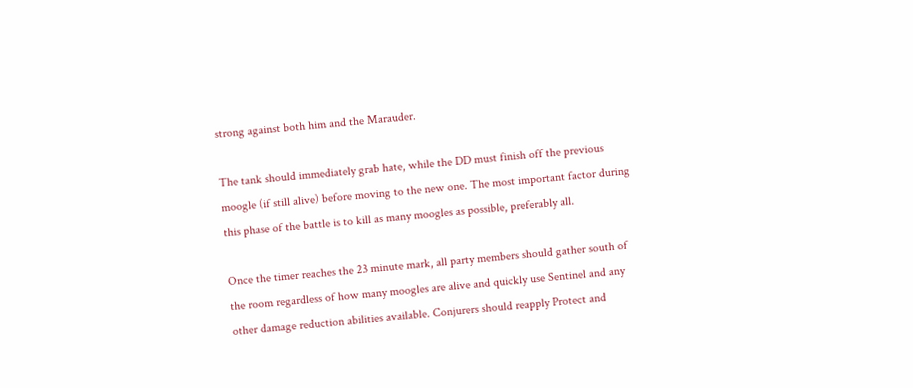strong against both him and the Marauder.

The tank should immediately grab hate, while the DD must finish off the previous moogle (if still alive) before moving to the new one. The most important factor during this phase of the battle is to kill as many moogles as possible, preferably all.

Once the timer reaches the 23 minute mark, all party members should gather south of the room regardless of how many moogles are alive and quickly use Sentinel and any other damage reduction abilities available. Conjurers should reapply Protect and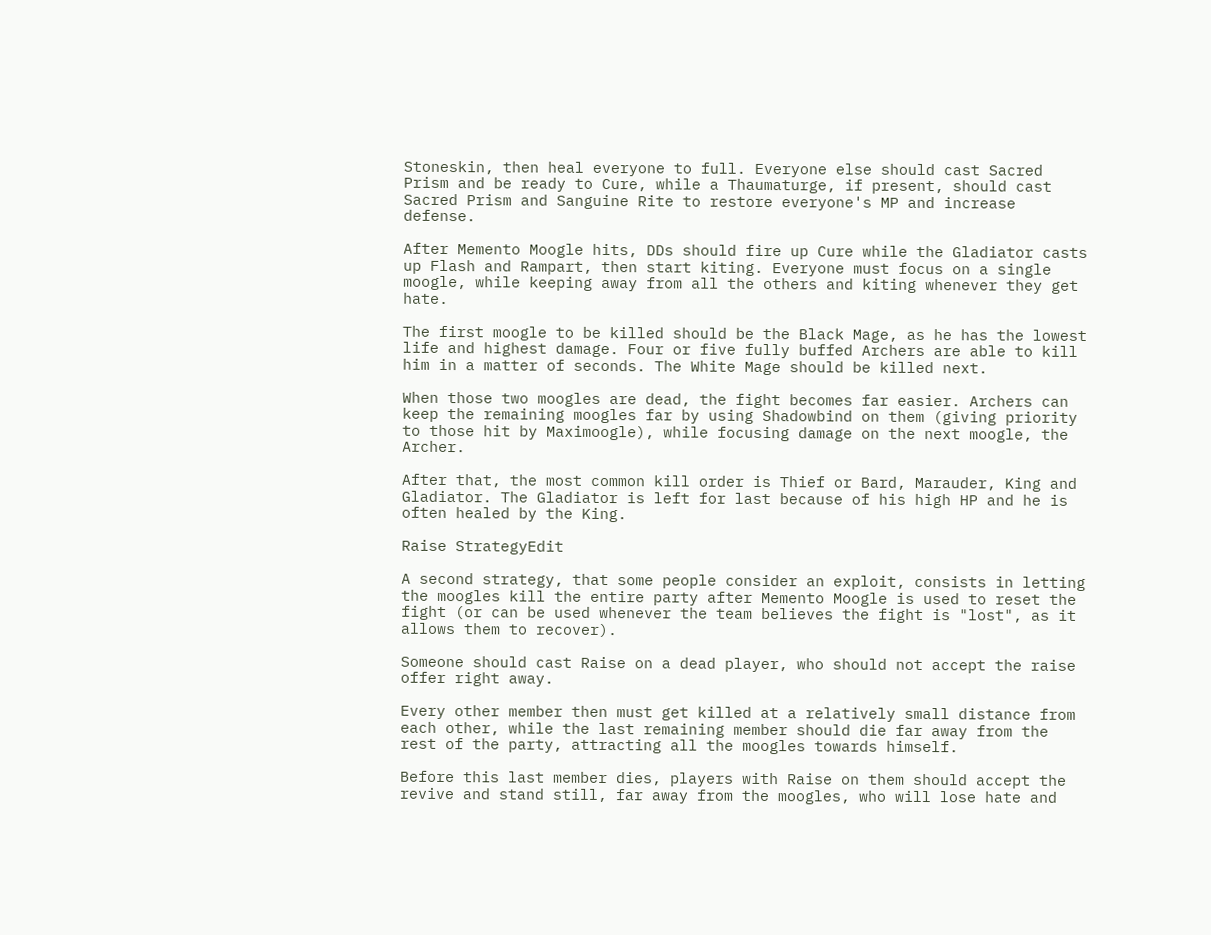Stoneskin, then heal everyone to full. Everyone else should cast Sacred Prism and be ready to Cure, while a Thaumaturge, if present, should cast Sacred Prism and Sanguine Rite to restore everyone's MP and increase defense.

After Memento Moogle hits, DDs should fire up Cure while the Gladiator casts up Flash and Rampart, then start kiting. Everyone must focus on a single moogle, while keeping away from all the others and kiting whenever they get hate.

The first moogle to be killed should be the Black Mage, as he has the lowest life and highest damage. Four or five fully buffed Archers are able to kill him in a matter of seconds. The White Mage should be killed next.

When those two moogles are dead, the fight becomes far easier. Archers can keep the remaining moogles far by using Shadowbind on them (giving priority to those hit by Maximoogle), while focusing damage on the next moogle, the Archer.

After that, the most common kill order is Thief or Bard, Marauder, King and Gladiator. The Gladiator is left for last because of his high HP and he is often healed by the King.

Raise StrategyEdit

A second strategy, that some people consider an exploit, consists in letting the moogles kill the entire party after Memento Moogle is used to reset the fight (or can be used whenever the team believes the fight is "lost", as it allows them to recover).

Someone should cast Raise on a dead player, who should not accept the raise offer right away.

Every other member then must get killed at a relatively small distance from each other, while the last remaining member should die far away from the rest of the party, attracting all the moogles towards himself.

Before this last member dies, players with Raise on them should accept the revive and stand still, far away from the moogles, who will lose hate and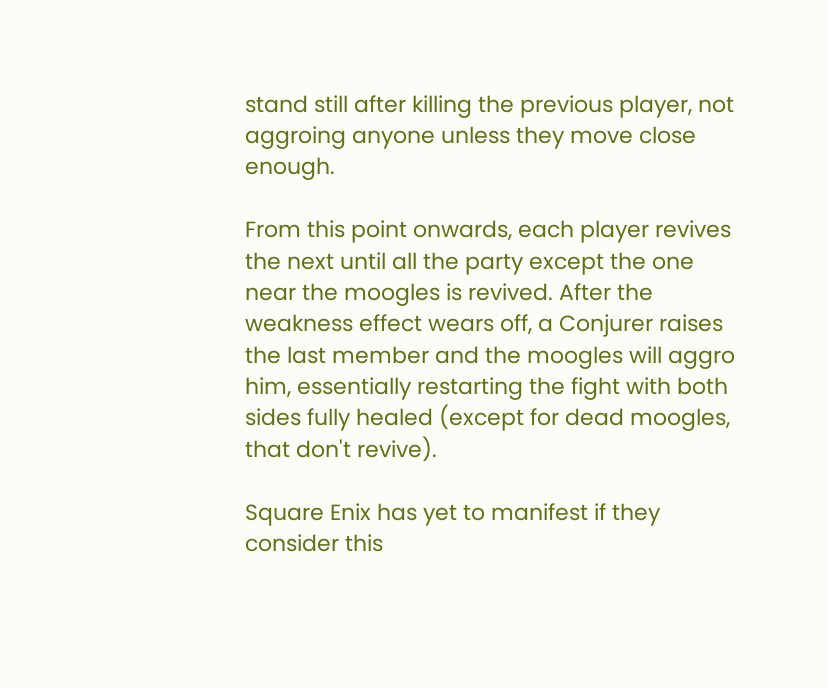stand still after killing the previous player, not aggroing anyone unless they move close enough.

From this point onwards, each player revives the next until all the party except the one near the moogles is revived. After the weakness effect wears off, a Conjurer raises the last member and the moogles will aggro him, essentially restarting the fight with both sides fully healed (except for dead moogles, that don't revive).

Square Enix has yet to manifest if they consider this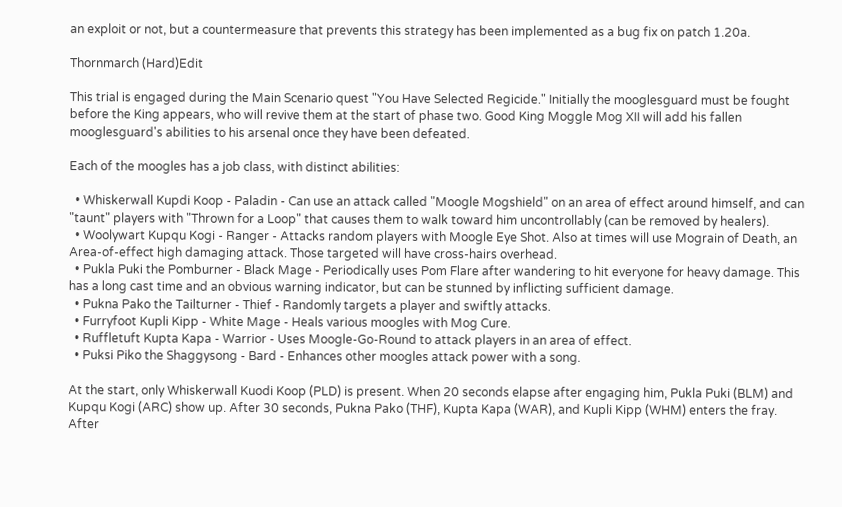an exploit or not, but a countermeasure that prevents this strategy has been implemented as a bug fix on patch 1.20a.

Thornmarch (Hard)Edit

This trial is engaged during the Main Scenario quest "You Have Selected Regicide." Initially the mooglesguard must be fought before the King appears, who will revive them at the start of phase two. Good King Moggle Mog XII will add his fallen mooglesguard's abilities to his arsenal once they have been defeated.

Each of the moogles has a job class, with distinct abilities:

  • Whiskerwall Kupdi Koop - Paladin - Can use an attack called "Moogle Mogshield" on an area of effect around himself, and can "taunt" players with "Thrown for a Loop" that causes them to walk toward him uncontrollably (can be removed by healers).
  • Woolywart Kupqu Kogi - Ranger - Attacks random players with Moogle Eye Shot. Also at times will use Mograin of Death, an Area-of-effect high damaging attack. Those targeted will have cross-hairs overhead.
  • Pukla Puki the Pomburner - Black Mage - Periodically uses Pom Flare after wandering to hit everyone for heavy damage. This has a long cast time and an obvious warning indicator, but can be stunned by inflicting sufficient damage.
  • Pukna Pako the Tailturner - Thief - Randomly targets a player and swiftly attacks.
  • Furryfoot Kupli Kipp - White Mage - Heals various moogles with Mog Cure.
  • Ruffletuft Kupta Kapa - Warrior - Uses Moogle-Go-Round to attack players in an area of effect.
  • Puksi Piko the Shaggysong - Bard - Enhances other moogles attack power with a song.

At the start, only Whiskerwall Kuodi Koop (PLD) is present. When 20 seconds elapse after engaging him, Pukla Puki (BLM) and Kupqu Kogi (ARC) show up. After 30 seconds, Pukna Pako (THF), Kupta Kapa (WAR), and Kupli Kipp (WHM) enters the fray. After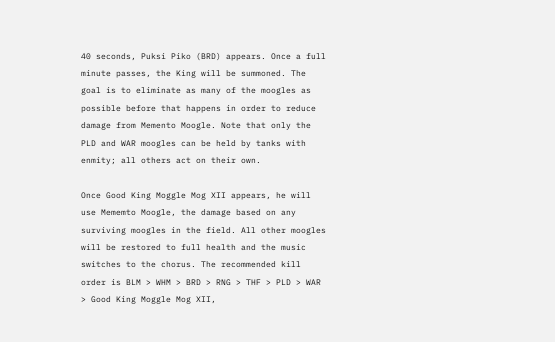40 seconds, Puksi Piko (BRD) appears. Once a full minute passes, the King will be summoned. The goal is to eliminate as many of the moogles as possible before that happens in order to reduce damage from Memento Moogle. Note that only the PLD and WAR moogles can be held by tanks with enmity; all others act on their own.

Once Good King Moggle Mog XII appears, he will use Mememto Moogle, the damage based on any surviving moogles in the field. All other moogles will be restored to full health and the music switches to the chorus. The recommended kill order is BLM > WHM > BRD > RNG > THF > PLD > WAR > Good King Moggle Mog XII,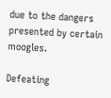due to the dangers presented by certain moogles.

Defeating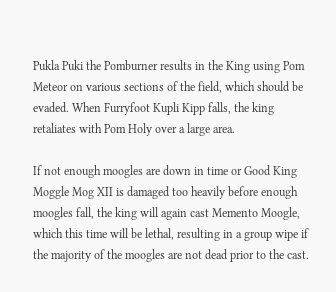Pukla Puki the Pomburner results in the King using Pom Meteor on various sections of the field, which should be evaded. When Furryfoot Kupli Kipp falls, the king retaliates with Pom Holy over a large area.

If not enough moogles are down in time or Good King Moggle Mog XII is damaged too heavily before enough moogles fall, the king will again cast Memento Moogle, which this time will be lethal, resulting in a group wipe if the majority of the moogles are not dead prior to the cast.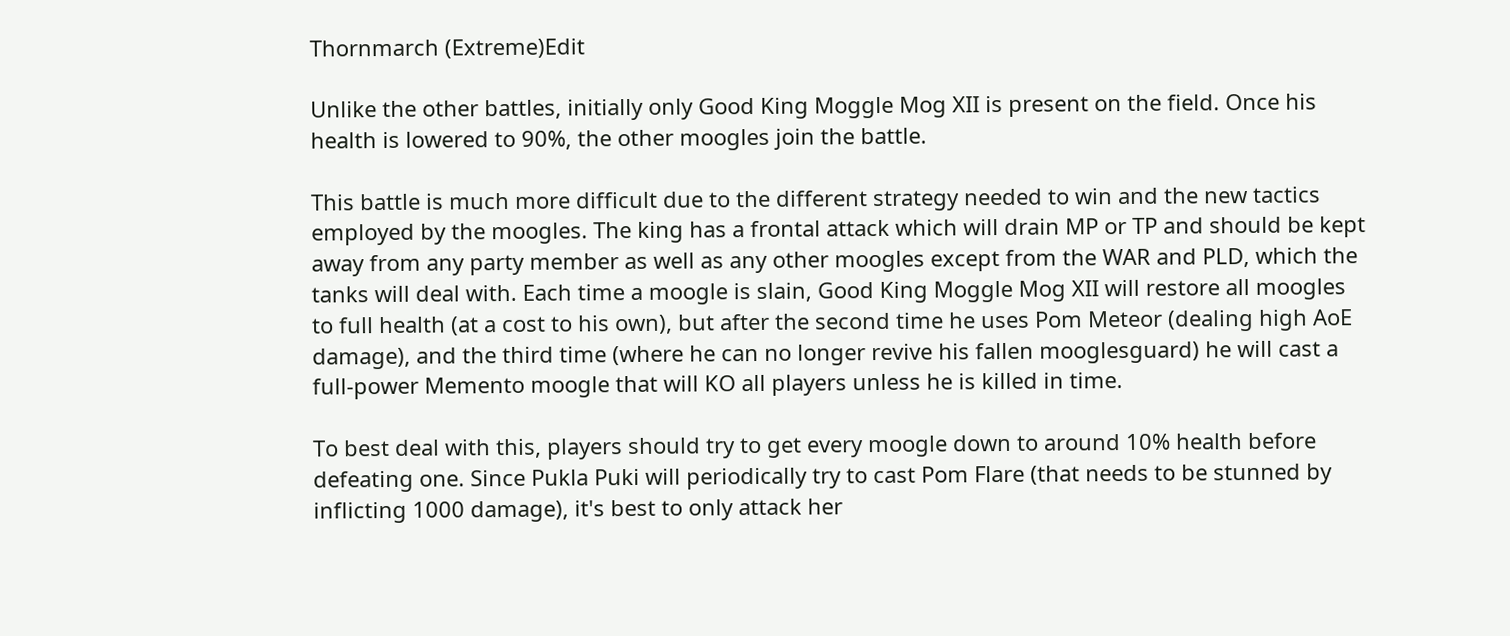Thornmarch (Extreme)Edit

Unlike the other battles, initially only Good King Moggle Mog XII is present on the field. Once his health is lowered to 90%, the other moogles join the battle.

This battle is much more difficult due to the different strategy needed to win and the new tactics employed by the moogles. The king has a frontal attack which will drain MP or TP and should be kept away from any party member as well as any other moogles except from the WAR and PLD, which the tanks will deal with. Each time a moogle is slain, Good King Moggle Mog XII will restore all moogles to full health (at a cost to his own), but after the second time he uses Pom Meteor (dealing high AoE damage), and the third time (where he can no longer revive his fallen mooglesguard) he will cast a full-power Memento moogle that will KO all players unless he is killed in time.

To best deal with this, players should try to get every moogle down to around 10% health before defeating one. Since Pukla Puki will periodically try to cast Pom Flare (that needs to be stunned by inflicting 1000 damage), it's best to only attack her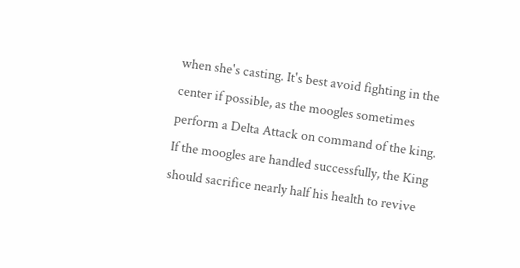when she's casting. It's best avoid fighting in the center if possible, as the moogles sometimes perform a Delta Attack on command of the king. If the moogles are handled successfully, the King should sacrifice nearly half his health to revive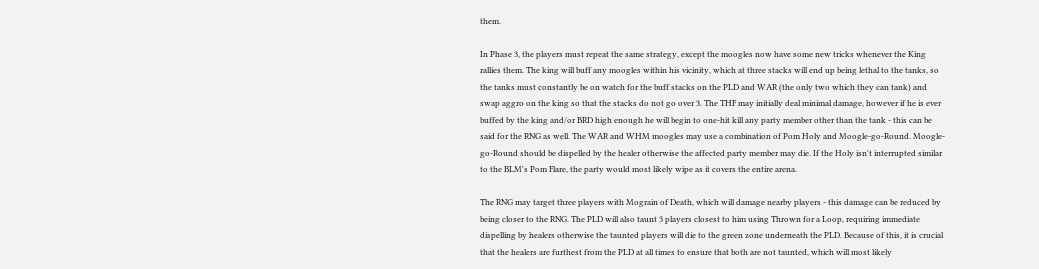them.

In Phase 3, the players must repeat the same strategy, except the moogles now have some new tricks whenever the King rallies them. The king will buff any moogles within his vicinity, which at three stacks will end up being lethal to the tanks, so the tanks must constantly be on watch for the buff stacks on the PLD and WAR (the only two which they can tank) and swap aggro on the king so that the stacks do not go over 3. The THF may initially deal minimal damage, however if he is ever buffed by the king and/or BRD high enough he will begin to one-hit kill any party member other than the tank - this can be said for the RNG as well. The WAR and WHM moogles may use a combination of Pom Holy and Moogle-go-Round. Moogle-go-Round should be dispelled by the healer otherwise the affected party member may die. If the Holy isn't interrupted similar to the BLM's Pom Flare, the party would most likely wipe as it covers the entire arena.

The RNG may target three players with Mograin of Death, which will damage nearby players - this damage can be reduced by being closer to the RNG. The PLD will also taunt 3 players closest to him using Thrown for a Loop, requiring immediate dispelling by healers otherwise the taunted players will die to the green zone underneath the PLD. Because of this, it is crucial that the healers are furthest from the PLD at all times to ensure that both are not taunted, which will most likely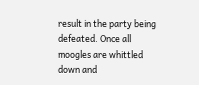result in the party being defeated. Once all moogles are whittled down and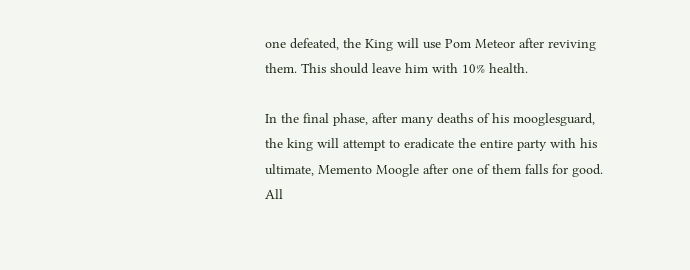one defeated, the King will use Pom Meteor after reviving them. This should leave him with 10% health.

In the final phase, after many deaths of his mooglesguard, the king will attempt to eradicate the entire party with his ultimate, Memento Moogle after one of them falls for good. All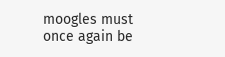moogles must once again be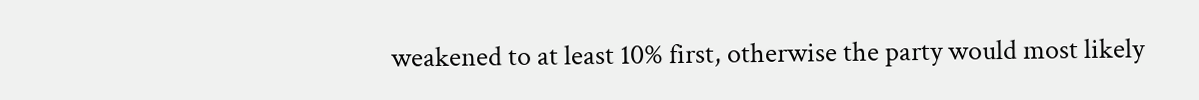weakened to at least 10% first, otherwise the party would most likely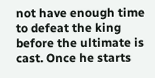not have enough time to defeat the king before the ultimate is cast. Once he starts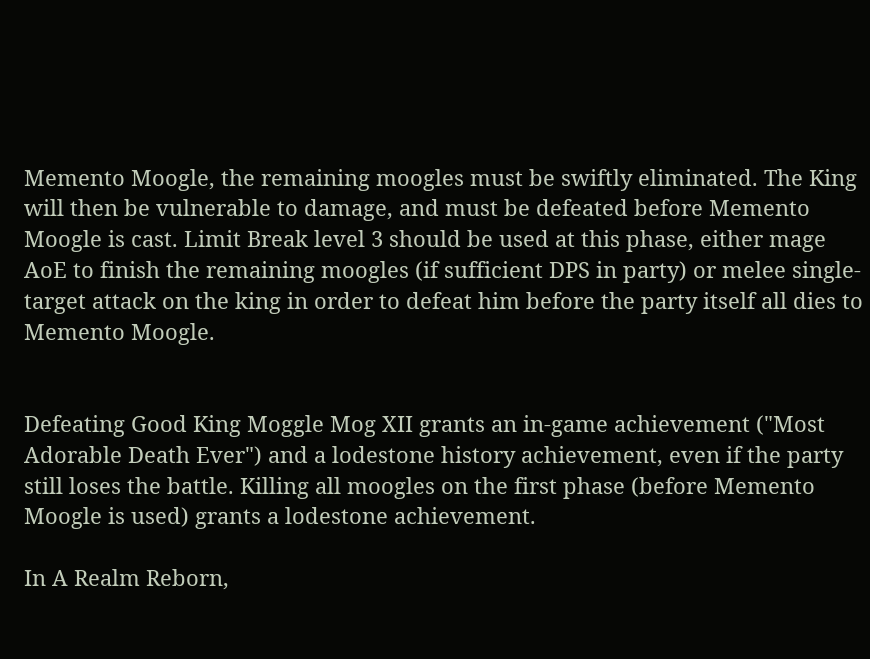Memento Moogle, the remaining moogles must be swiftly eliminated. The King will then be vulnerable to damage, and must be defeated before Memento Moogle is cast. Limit Break level 3 should be used at this phase, either mage AoE to finish the remaining moogles (if sufficient DPS in party) or melee single-target attack on the king in order to defeat him before the party itself all dies to Memento Moogle.


Defeating Good King Moggle Mog XII grants an in-game achievement ("Most Adorable Death Ever") and a lodestone history achievement, even if the party still loses the battle. Killing all moogles on the first phase (before Memento Moogle is used) grants a lodestone achievement.

In A Realm Reborn,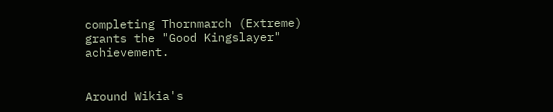completing Thornmarch (Extreme) grants the "Good Kingslayer" achievement.


Around Wikia's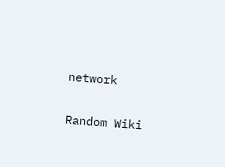network

Random Wiki